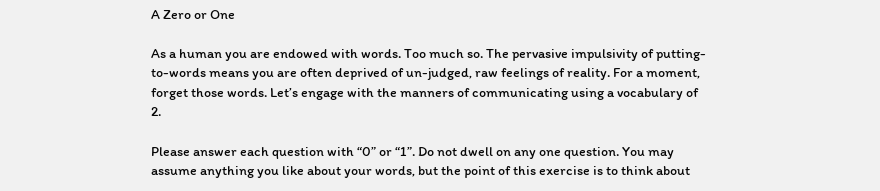A Zero or One

As a human you are endowed with words. Too much so. The pervasive impulsivity of putting-to-words means you are often deprived of un-judged, raw feelings of reality. For a moment, forget those words. Let’s engage with the manners of communicating using a vocabulary of 2.

Please answer each question with “0” or “1”. Do not dwell on any one question. You may assume anything you like about your words, but the point of this exercise is to think about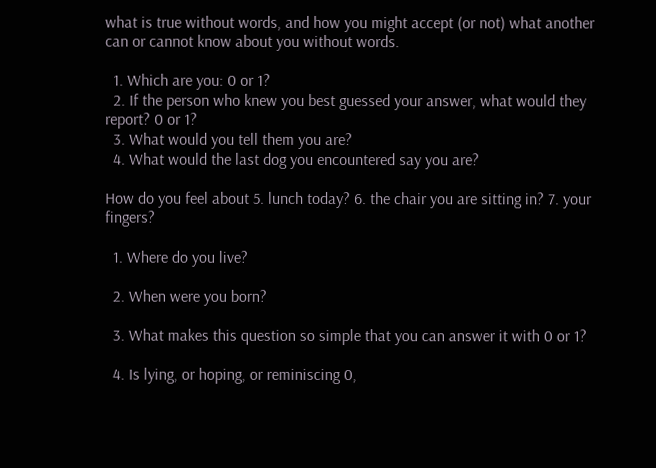what is true without words, and how you might accept (or not) what another can or cannot know about you without words.

  1. Which are you: 0 or 1?
  2. If the person who knew you best guessed your answer, what would they report? 0 or 1?
  3. What would you tell them you are?
  4. What would the last dog you encountered say you are?

How do you feel about 5. lunch today? 6. the chair you are sitting in? 7. your fingers?

  1. Where do you live?

  2. When were you born?

  3. What makes this question so simple that you can answer it with 0 or 1?

  4. Is lying, or hoping, or reminiscing 0,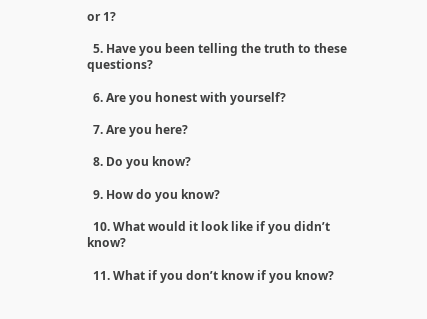or 1?

  5. Have you been telling the truth to these questions?

  6. Are you honest with yourself?

  7. Are you here?

  8. Do you know?

  9. How do you know?

  10. What would it look like if you didn’t know?

  11. What if you don’t know if you know?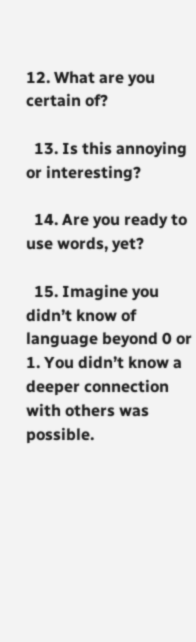12. What are you certain of?

  13. Is this annoying or interesting?

  14. Are you ready to use words, yet?

  15. Imagine you didn’t know of language beyond 0 or 1. You didn’t know a deeper connection with others was possible.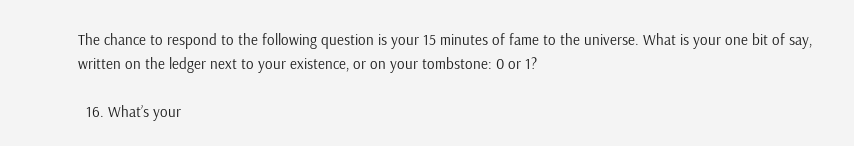The chance to respond to the following question is your 15 minutes of fame to the universe. What is your one bit of say, written on the ledger next to your existence, or on your tombstone: 0 or 1?

  16. What’s your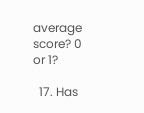average score? 0 or 1?

  17. Has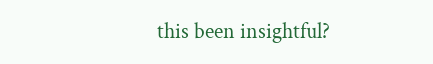this been insightful?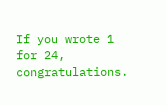If you wrote 1 for 24, congratulations.